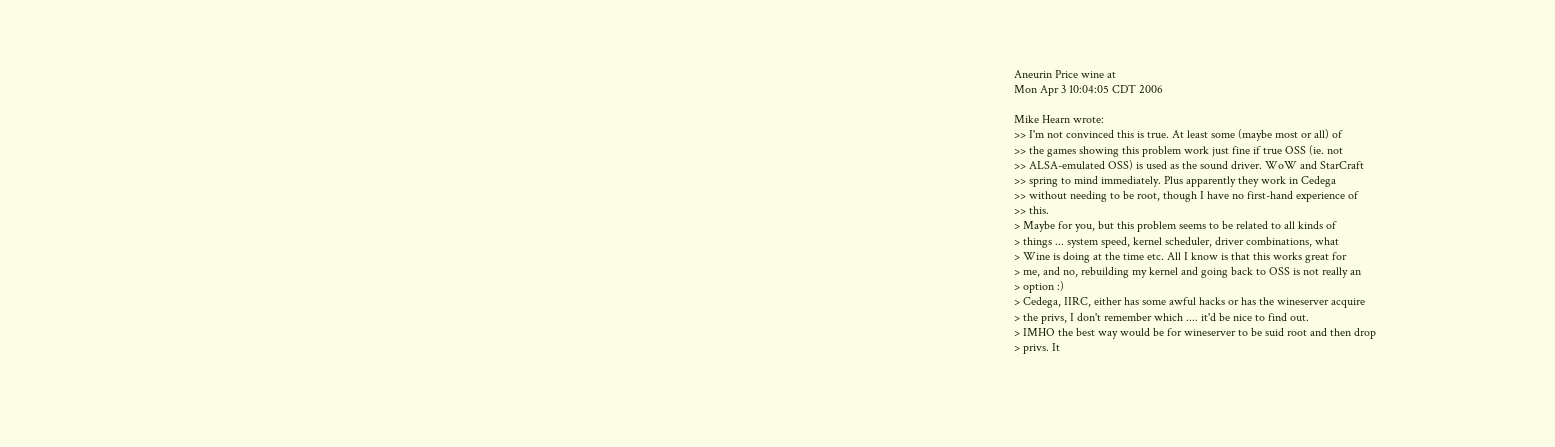Aneurin Price wine at
Mon Apr 3 10:04:05 CDT 2006

Mike Hearn wrote:
>> I'm not convinced this is true. At least some (maybe most or all) of
>> the games showing this problem work just fine if true OSS (ie. not
>> ALSA-emulated OSS) is used as the sound driver. WoW and StarCraft
>> spring to mind immediately. Plus apparently they work in Cedega
>> without needing to be root, though I have no first-hand experience of
>> this.
> Maybe for you, but this problem seems to be related to all kinds of
> things ... system speed, kernel scheduler, driver combinations, what
> Wine is doing at the time etc. All I know is that this works great for
> me, and no, rebuilding my kernel and going back to OSS is not really an
> option :)
> Cedega, IIRC, either has some awful hacks or has the wineserver acquire
> the privs, I don't remember which .... it'd be nice to find out.
> IMHO the best way would be for wineserver to be suid root and then drop
> privs. It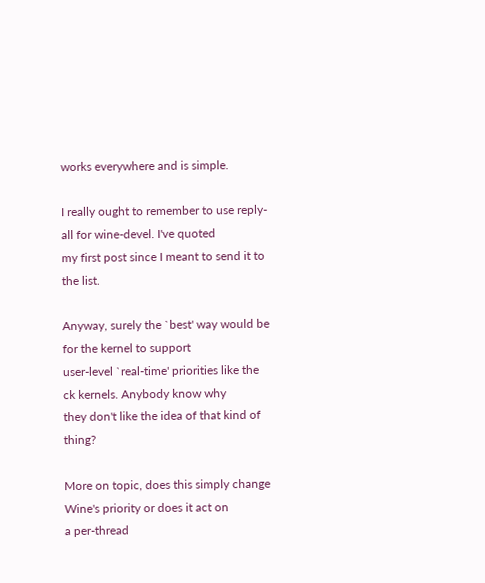works everywhere and is simple.

I really ought to remember to use reply-all for wine-devel. I've quoted
my first post since I meant to send it to the list.

Anyway, surely the `best' way would be for the kernel to support
user-level `real-time' priorities like the ck kernels. Anybody know why
they don't like the idea of that kind of thing?

More on topic, does this simply change Wine's priority or does it act on
a per-thread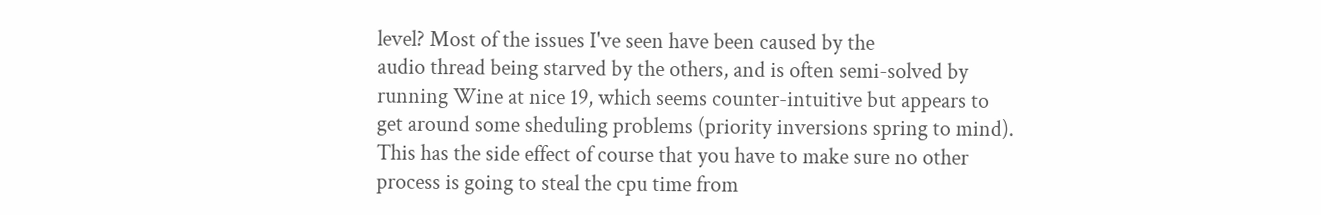level? Most of the issues I've seen have been caused by the
audio thread being starved by the others, and is often semi-solved by
running Wine at nice 19, which seems counter-intuitive but appears to
get around some sheduling problems (priority inversions spring to mind).
This has the side effect of course that you have to make sure no other
process is going to steal the cpu time from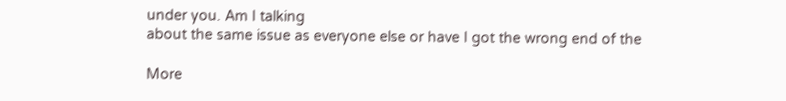under you. Am I talking
about the same issue as everyone else or have I got the wrong end of the

More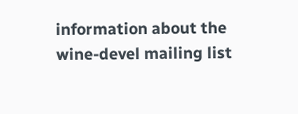information about the wine-devel mailing list